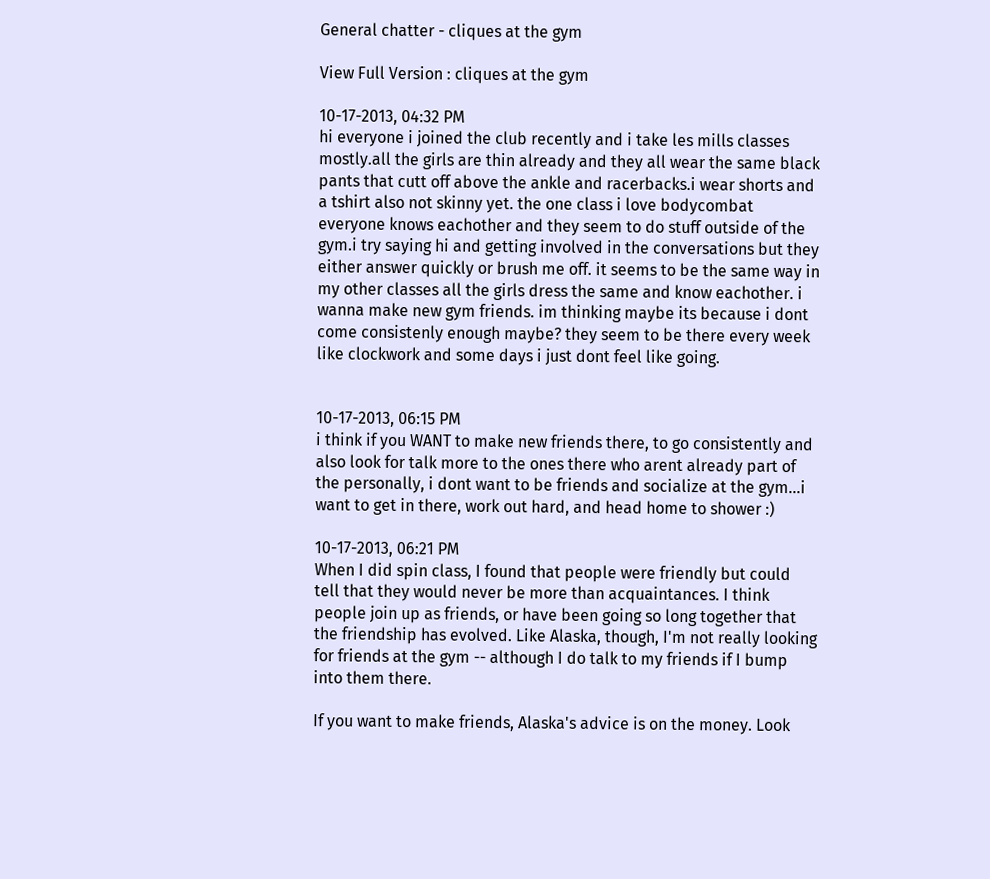General chatter - cliques at the gym

View Full Version : cliques at the gym

10-17-2013, 04:32 PM
hi everyone i joined the club recently and i take les mills classes mostly.all the girls are thin already and they all wear the same black pants that cutt off above the ankle and racerbacks.i wear shorts and a tshirt also not skinny yet. the one class i love bodycombat everyone knows eachother and they seem to do stuff outside of the gym.i try saying hi and getting involved in the conversations but they either answer quickly or brush me off. it seems to be the same way in my other classes all the girls dress the same and know eachother. i wanna make new gym friends. im thinking maybe its because i dont come consistenly enough maybe? they seem to be there every week like clockwork and some days i just dont feel like going.


10-17-2013, 06:15 PM
i think if you WANT to make new friends there, to go consistently and also look for talk more to the ones there who arent already part of the personally, i dont want to be friends and socialize at the gym...i want to get in there, work out hard, and head home to shower :)

10-17-2013, 06:21 PM
When I did spin class, I found that people were friendly but could tell that they would never be more than acquaintances. I think people join up as friends, or have been going so long together that the friendship has evolved. Like Alaska, though, I'm not really looking for friends at the gym -- although I do talk to my friends if I bump into them there.

If you want to make friends, Alaska's advice is on the money. Look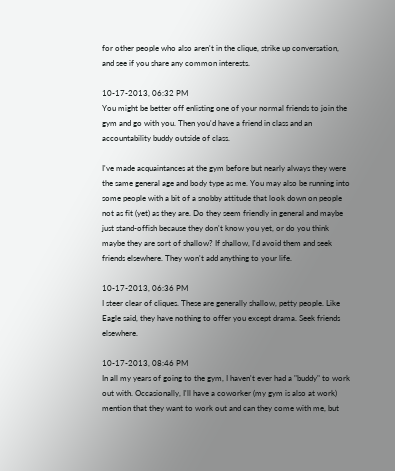for other people who also aren't in the clique, strike up conversation, and see if you share any common interests.

10-17-2013, 06:32 PM
You might be better off enlisting one of your normal friends to join the gym and go with you. Then you'd have a friend in class and an accountability buddy outside of class.

I've made acquaintances at the gym before but nearly always they were the same general age and body type as me. You may also be running into some people with a bit of a snobby attitude that look down on people not as fit (yet) as they are. Do they seem friendly in general and maybe just stand-offish because they don't know you yet, or do you think maybe they are sort of shallow? If shallow, I'd avoid them and seek friends elsewhere. They won't add anything to your life.

10-17-2013, 06:36 PM
I steer clear of cliques. These are generally shallow, petty people. Like Eagle said, they have nothing to offer you except drama. Seek friends elsewhere.

10-17-2013, 08:46 PM
In all my years of going to the gym, I haven't ever had a "buddy" to work out with. Occasionally, I'll have a coworker (my gym is also at work) mention that they want to work out and can they come with me, but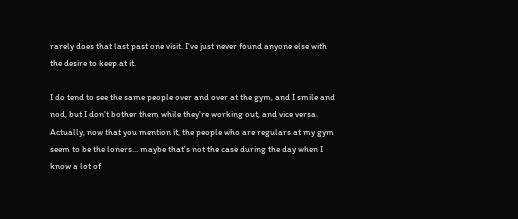rarely does that last past one visit. I've just never found anyone else with the desire to keep at it.

I do tend to see the same people over and over at the gym, and I smile and nod, but I don't bother them while they're working out, and vice versa. Actually, now that you mention it, the people who are regulars at my gym seem to be the loners... maybe that's not the case during the day when I know a lot of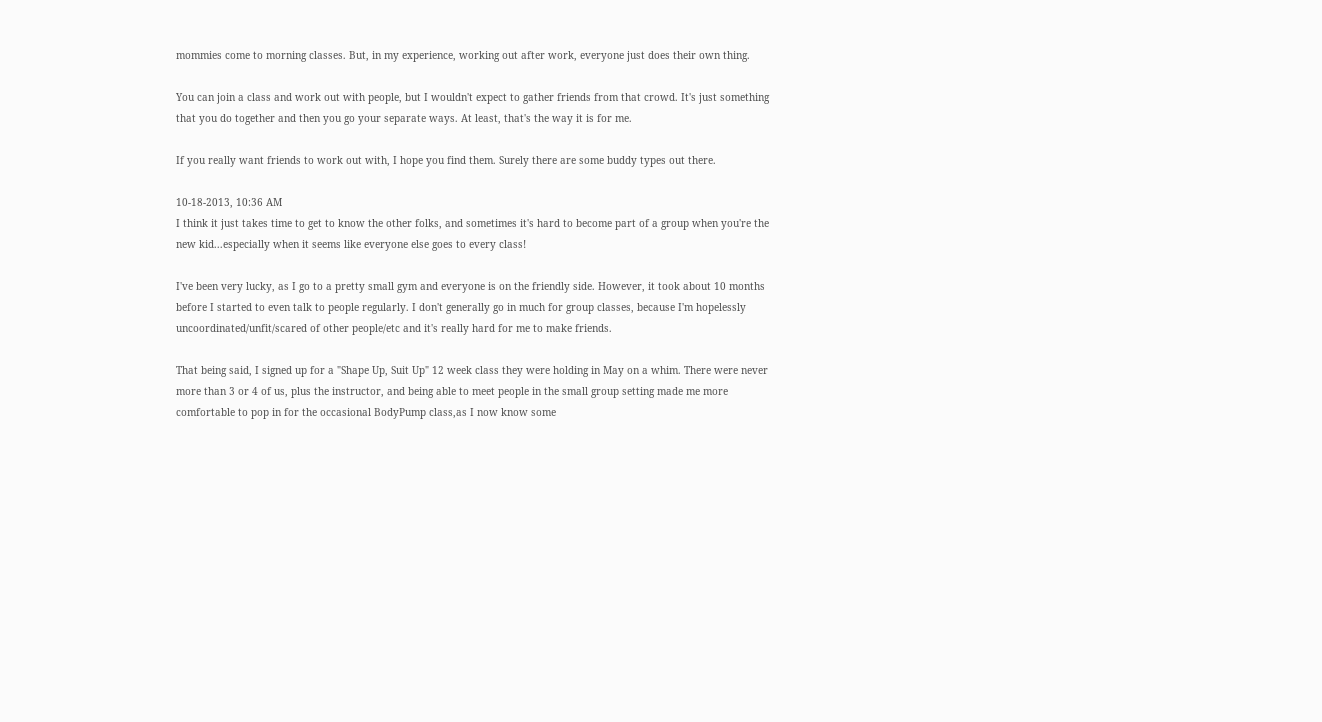mommies come to morning classes. But, in my experience, working out after work, everyone just does their own thing.

You can join a class and work out with people, but I wouldn't expect to gather friends from that crowd. It's just something that you do together and then you go your separate ways. At least, that's the way it is for me.

If you really want friends to work out with, I hope you find them. Surely there are some buddy types out there.

10-18-2013, 10:36 AM
I think it just takes time to get to know the other folks, and sometimes it's hard to become part of a group when you're the new kid...especially when it seems like everyone else goes to every class!

I've been very lucky, as I go to a pretty small gym and everyone is on the friendly side. However, it took about 10 months before I started to even talk to people regularly. I don't generally go in much for group classes, because I'm hopelessly uncoordinated/unfit/scared of other people/etc and it's really hard for me to make friends.

That being said, I signed up for a "Shape Up, Suit Up" 12 week class they were holding in May on a whim. There were never more than 3 or 4 of us, plus the instructor, and being able to meet people in the small group setting made me more comfortable to pop in for the occasional BodyPump class,as I now know some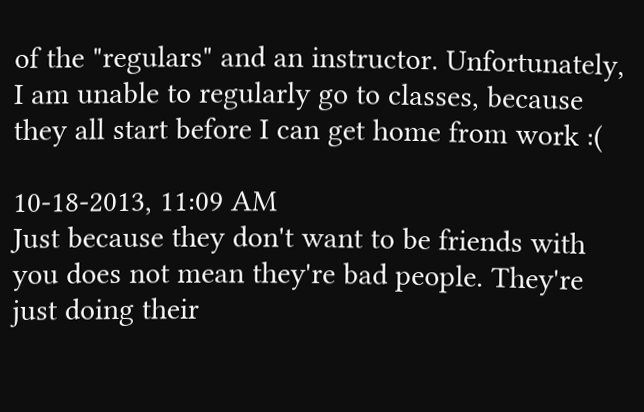of the "regulars" and an instructor. Unfortunately, I am unable to regularly go to classes, because they all start before I can get home from work :(

10-18-2013, 11:09 AM
Just because they don't want to be friends with you does not mean they're bad people. They're just doing their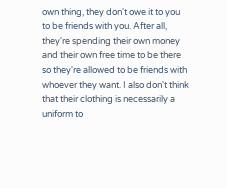own thing, they don't owe it to you to be friends with you. After all, they're spending their own money and their own free time to be there so they're allowed to be friends with whoever they want. I also don't think that their clothing is necessarily a uniform to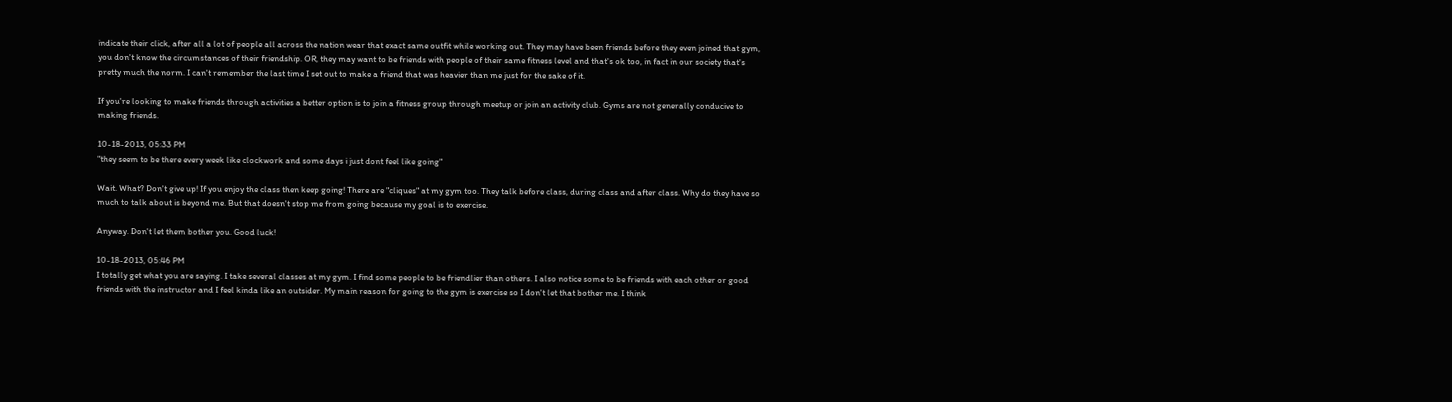indicate their click, after all a lot of people all across the nation wear that exact same outfit while working out. They may have been friends before they even joined that gym, you don't know the circumstances of their friendship. OR, they may want to be friends with people of their same fitness level and that's ok too, in fact in our society that's pretty much the norm. I can't remember the last time I set out to make a friend that was heavier than me just for the sake of it.

If you're looking to make friends through activities a better option is to join a fitness group through meetup or join an activity club. Gyms are not generally conducive to making friends.

10-18-2013, 05:33 PM
"they seem to be there every week like clockwork and some days i just dont feel like going"

Wait. What? Don't give up! If you enjoy the class then keep going! There are "cliques" at my gym too. They talk before class, during class and after class. Why do they have so much to talk about is beyond me. But that doesn't stop me from going because my goal is to exercise.

Anyway. Don't let them bother you. Good luck!

10-18-2013, 05:46 PM
I totally get what you are saying. I take several classes at my gym. I find some people to be friendlier than others. I also notice some to be friends with each other or good friends with the instructor and I feel kinda like an outsider. My main reason for going to the gym is exercise so I don't let that bother me. I think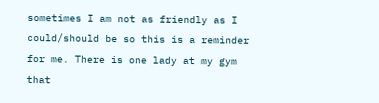sometimes I am not as friendly as I could/should be so this is a reminder for me. There is one lady at my gym that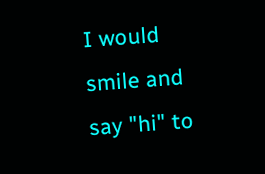I would smile and say "hi" to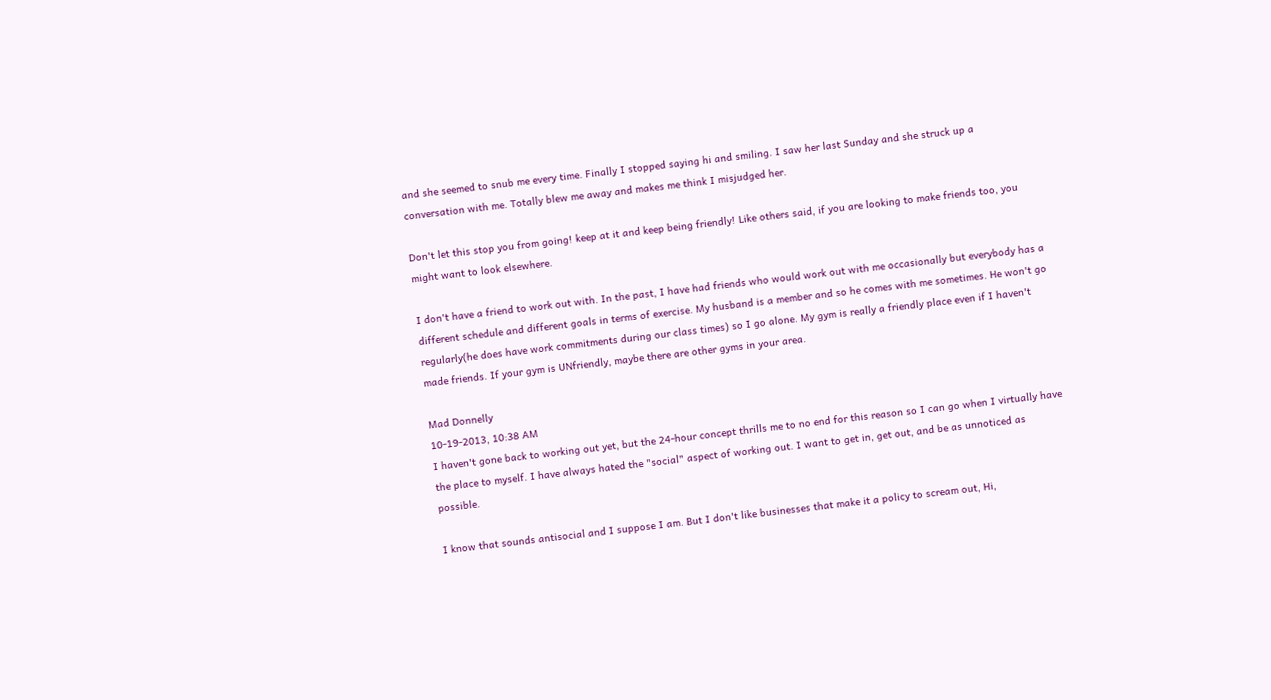and she seemed to snub me every time. Finally I stopped saying hi and smiling. I saw her last Sunday and she struck up a conversation with me. Totally blew me away and makes me think I misjudged her.

Don't let this stop you from going! keep at it and keep being friendly! Like others said, if you are looking to make friends too, you might want to look elsewhere.

I don't have a friend to work out with. In the past, I have had friends who would work out with me occasionally but everybody has a different schedule and different goals in terms of exercise. My husband is a member and so he comes with me sometimes. He won't go regularly(he does have work commitments during our class times) so I go alone. My gym is really a friendly place even if I haven't made friends. If your gym is UNfriendly, maybe there are other gyms in your area.

Mad Donnelly
10-19-2013, 10:38 AM
I haven't gone back to working out yet, but the 24-hour concept thrills me to no end for this reason so I can go when I virtually have the place to myself. I have always hated the "social" aspect of working out. I want to get in, get out, and be as unnoticed as possible.

I know that sounds antisocial and I suppose I am. But I don't like businesses that make it a policy to scream out, Hi,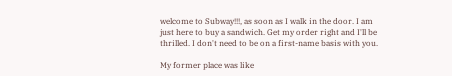welcome to Subway!!!, as soon as I walk in the door. I am just here to buy a sandwich. Get my order right and I'll be thrilled. I don't need to be on a first-name basis with you.

My former place was like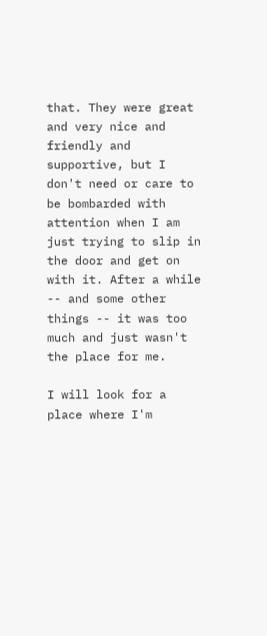that. They were great and very nice and friendly and supportive, but I don't need or care to be bombarded with attention when I am just trying to slip in the door and get on with it. After a while -- and some other things -- it was too much and just wasn't the place for me.

I will look for a place where I'm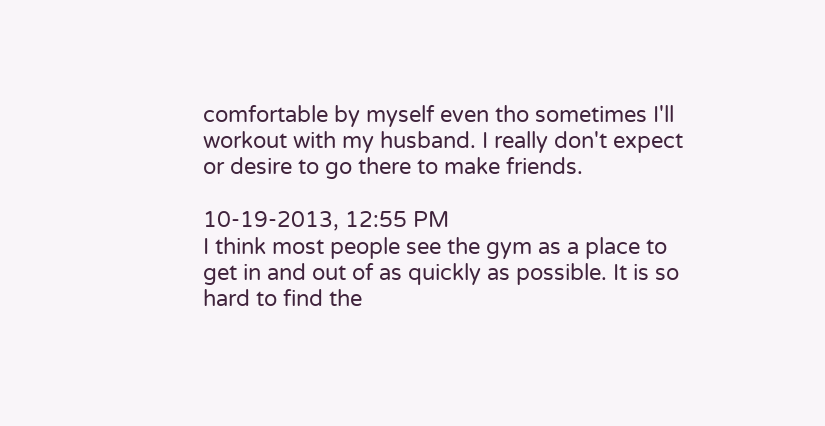comfortable by myself even tho sometimes I'll workout with my husband. I really don't expect or desire to go there to make friends.

10-19-2013, 12:55 PM
I think most people see the gym as a place to get in and out of as quickly as possible. It is so hard to find the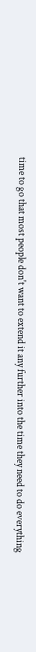time to go that most people don't want to extend it any further into the time they need to do everything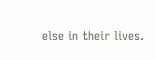else in their lives.